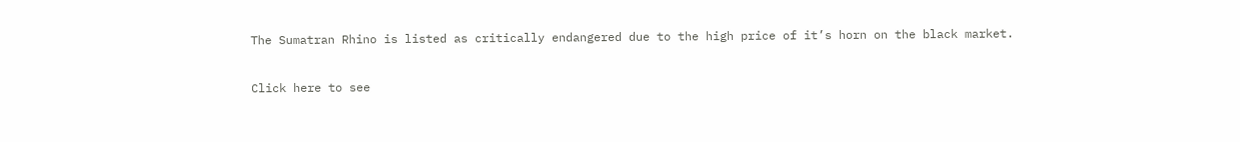The Sumatran Rhino is listed as critically endangered due to the high price of it’s horn on the black market.

Click here to see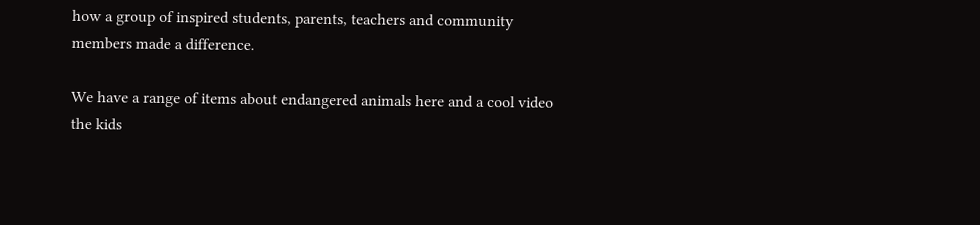how a group of inspired students, parents, teachers and community members made a difference.

We have a range of items about endangered animals here and a cool video the kids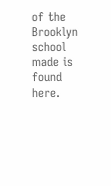of the Brooklyn school made is found here.